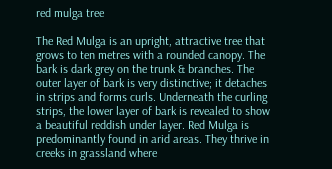red mulga tree

The Red Mulga is an upright, attractive tree that grows to ten metres with a rounded canopy. The bark is dark grey on the trunk & branches. The outer layer of bark is very distinctive; it detaches in strips and forms curls. Underneath the curling strips, the lower layer of bark is revealed to show a beautiful reddish under layer. Red Mulga is predominantly found in arid areas. They thrive in creeks in grassland where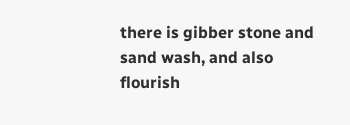there is gibber stone and sand wash, and also flourish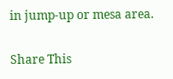in jump-up or mesa area.

Share This